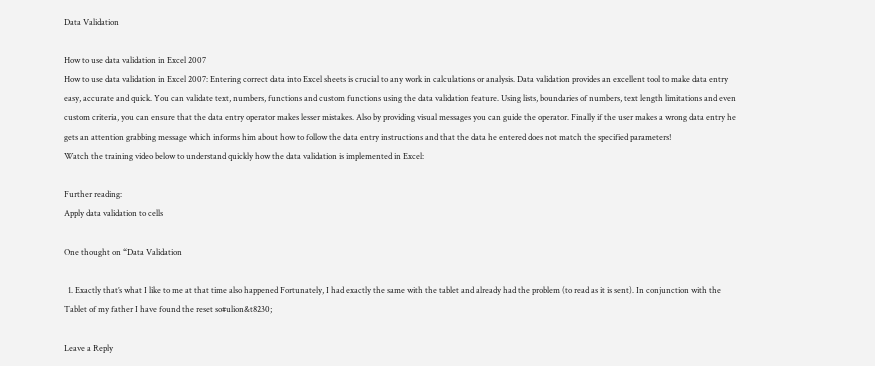Data Validation

How to use data validation in Excel 2007
How to use data validation in Excel 2007: Entering correct data into Excel sheets is crucial to any work in calculations or analysis. Data validation provides an excellent tool to make data entry easy, accurate and quick. You can validate text, numbers, functions and custom functions using the data validation feature. Using lists, boundaries of numbers, text length limitations and even custom criteria, you can ensure that the data entry operator makes lesser mistakes. Also by providing visual messages you can guide the operator. Finally if the user makes a wrong data entry he gets an attention grabbing message which informs him about how to follow the data entry instructions and that the data he entered does not match the specified parameters!
Watch the training video below to understand quickly how the data validation is implemented in Excel:

Further reading:
Apply data validation to cells

One thought on “Data Validation

  1. Exactly that’s what I like to me at that time also happened Fortunately, I had exactly the same with the tablet and already had the problem (to read as it is sent). In conjunction with the Tablet of my father I have found the reset so#ulion&t8230;

Leave a Reply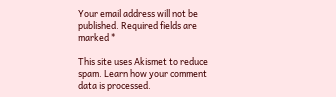Your email address will not be published. Required fields are marked *

This site uses Akismet to reduce spam. Learn how your comment data is processed.